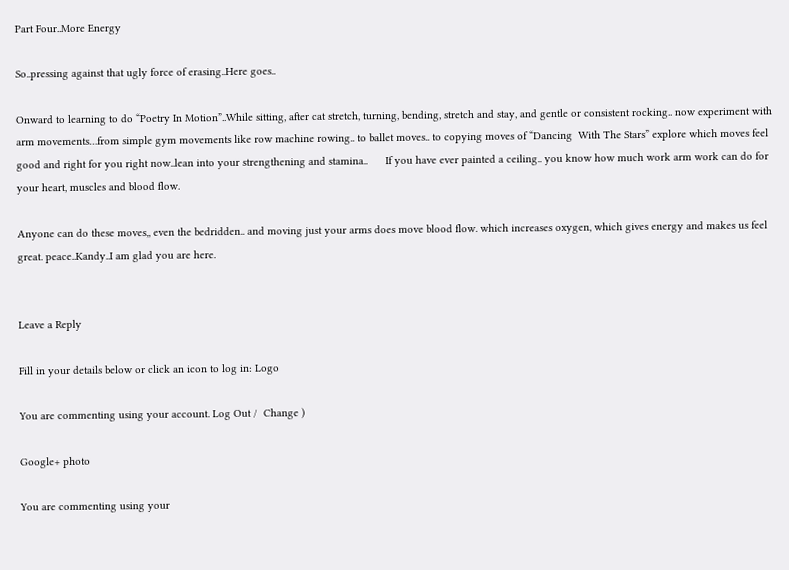Part Four..More Energy

So..pressing against that ugly force of erasing..Here goes..

Onward to learning to do “Poetry In Motion”..While sitting, after cat stretch, turning, bending, stretch and stay, and gentle or consistent rocking.. now experiment with arm movements…from simple gym movements like row machine rowing.. to ballet moves.. to copying moves of “Dancing  With The Stars” explore which moves feel good and right for you right now..lean into your strengthening and stamina..      If you have ever painted a ceiling.. you know how much work arm work can do for your heart, muscles and blood flow.

Anyone can do these moves,, even the bedridden.. and moving just your arms does move blood flow. which increases oxygen, which gives energy and makes us feel great. peace..Kandy..I am glad you are here.


Leave a Reply

Fill in your details below or click an icon to log in: Logo

You are commenting using your account. Log Out /  Change )

Google+ photo

You are commenting using your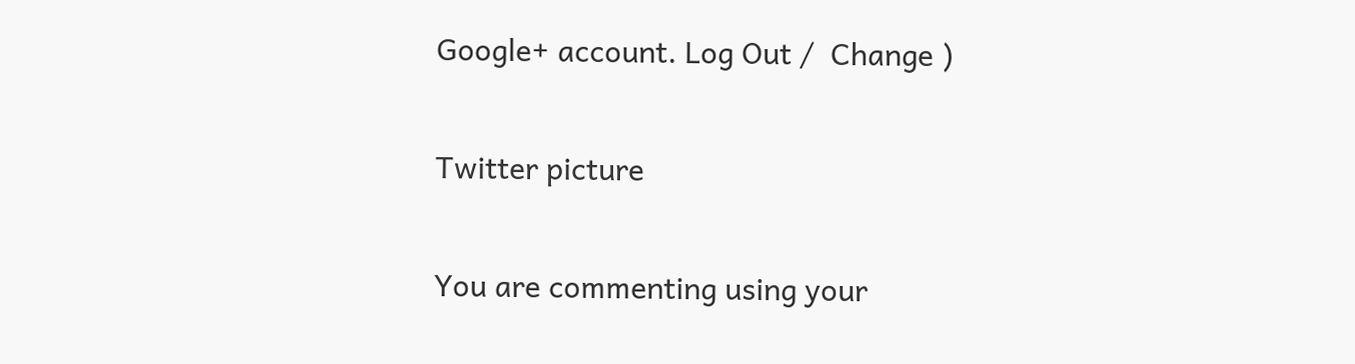Google+ account. Log Out /  Change )

Twitter picture

You are commenting using your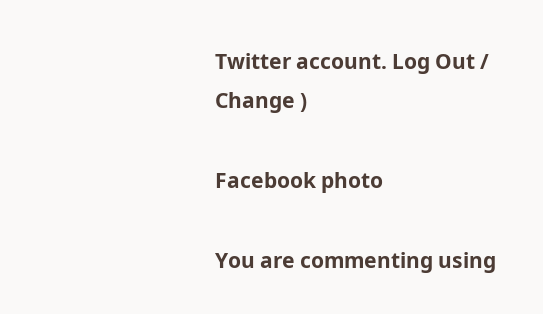Twitter account. Log Out /  Change )

Facebook photo

You are commenting using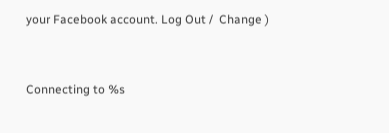your Facebook account. Log Out /  Change )


Connecting to %s